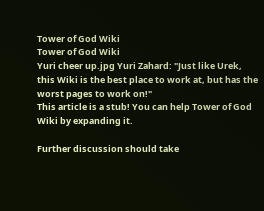Tower of God Wiki
Tower of God Wiki
Yuri cheer up.jpg Yuri Zahard: "Just like Urek, this Wiki is the best place to work at, but has the worst pages to work on!"
This article is a stub! You can help Tower of God Wiki by expanding it.

Further discussion should take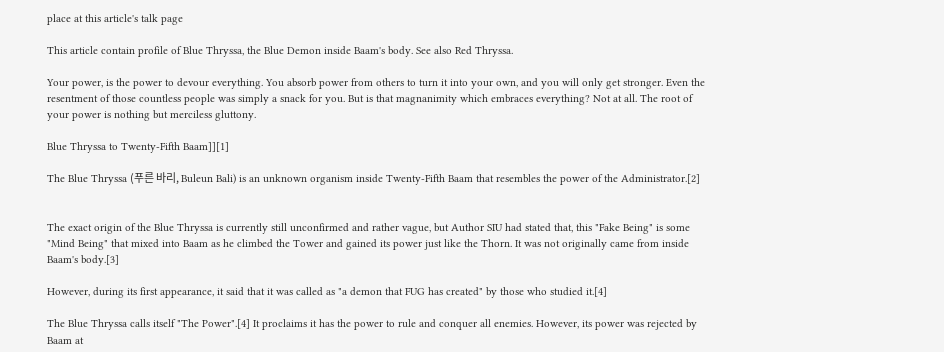place at this article's talk page

This article contain profile of Blue Thryssa, the Blue Demon inside Baam's body. See also Red Thryssa.

Your power, is the power to devour everything. You absorb power from others to turn it into your own, and you will only get stronger. Even the resentment of those countless people was simply a snack for you. But is that magnanimity which embraces everything? Not at all. The root of your power is nothing but merciless gluttony.

Blue Thryssa to Twenty-Fifth Baam]][1]

The Blue Thryssa (푸른 바리, Buleun Bali) is an unknown organism inside Twenty-Fifth Baam that resembles the power of the Administrator.[2]


The exact origin of the Blue Thryssa is currently still unconfirmed and rather vague, but Author SIU had stated that, this "Fake Being" is some "Mind Being" that mixed into Baam as he climbed the Tower and gained its power just like the Thorn. It was not originally came from inside Baam's body.[3]

However, during its first appearance, it said that it was called as "a demon that FUG has created" by those who studied it.[4]

The Blue Thryssa calls itself "The Power".[4] It proclaims it has the power to rule and conquer all enemies. However, its power was rejected by Baam at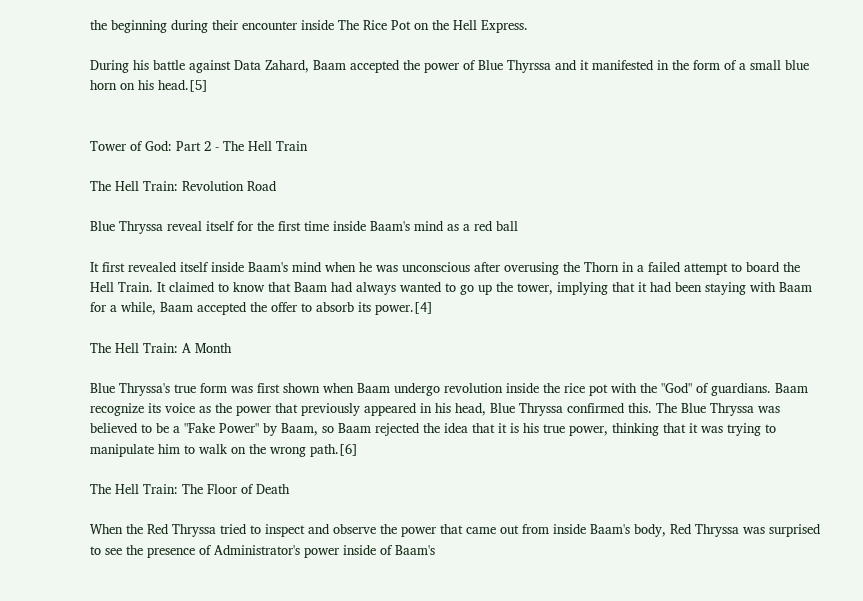the beginning during their encounter inside The Rice Pot on the Hell Express.

During his battle against Data Zahard, Baam accepted the power of Blue Thyrssa and it manifested in the form of a small blue horn on his head.[5]


Tower of God: Part 2 - The Hell Train

The Hell Train: Revolution Road

Blue Thryssa reveal itself for the first time inside Baam's mind as a red ball

It first revealed itself inside Baam's mind when he was unconscious after overusing the Thorn in a failed attempt to board the Hell Train. It claimed to know that Baam had always wanted to go up the tower, implying that it had been staying with Baam for a while, Baam accepted the offer to absorb its power.[4]

The Hell Train: A Month

Blue Thryssa's true form was first shown when Baam undergo revolution inside the rice pot with the "God" of guardians. Baam recognize its voice as the power that previously appeared in his head, Blue Thryssa confirmed this. The Blue Thryssa was believed to be a "Fake Power" by Baam, so Baam rejected the idea that it is his true power, thinking that it was trying to manipulate him to walk on the wrong path.[6]

The Hell Train: The Floor of Death

When the Red Thryssa tried to inspect and observe the power that came out from inside Baam's body, Red Thryssa was surprised to see the presence of Administrator's power inside of Baam's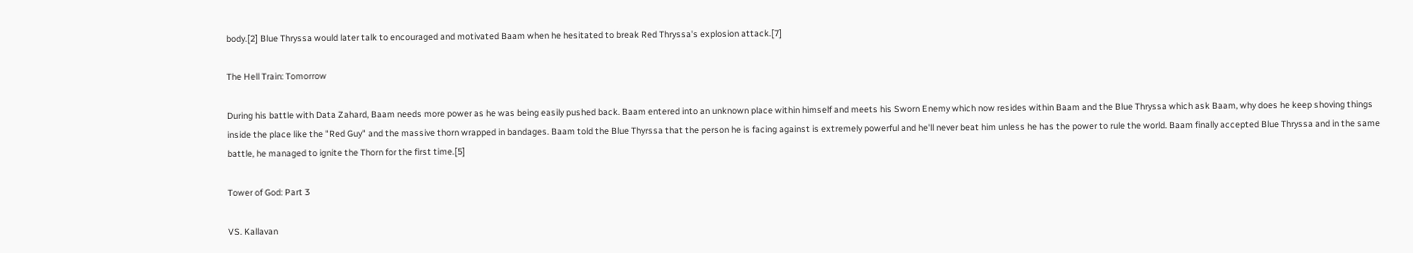body.[2] Blue Thryssa would later talk to encouraged and motivated Baam when he hesitated to break Red Thryssa's explosion attack.[7]

The Hell Train: Tomorrow

During his battle with Data Zahard, Baam needs more power as he was being easily pushed back. Baam entered into an unknown place within himself and meets his Sworn Enemy which now resides within Baam and the Blue Thryssa which ask Baam, why does he keep shoving things inside the place like the "Red Guy" and the massive thorn wrapped in bandages. Baam told the Blue Thyrssa that the person he is facing against is extremely powerful and he'll never beat him unless he has the power to rule the world. Baam finally accepted Blue Thryssa and in the same battle, he managed to ignite the Thorn for the first time.[5]

Tower of God: Part 3

VS. Kallavan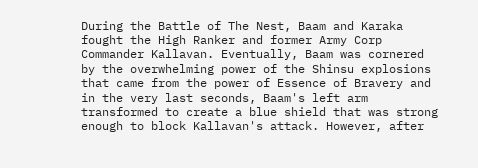During the Battle of The Nest, Baam and Karaka fought the High Ranker and former Army Corp Commander Kallavan. Eventually, Baam was cornered by the overwhelming power of the Shinsu explosions that came from the power of Essence of Bravery and in the very last seconds, Baam's left arm transformed to create a blue shield that was strong enough to block Kallavan's attack. However, after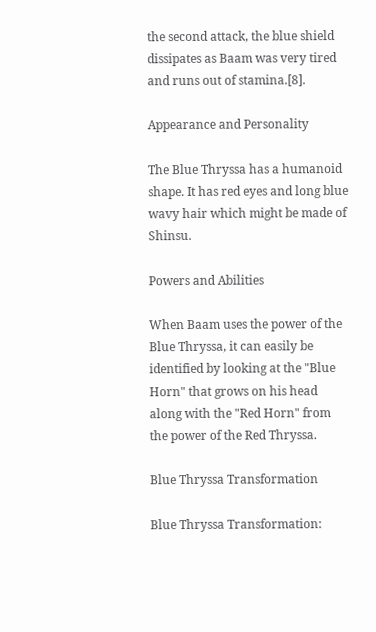the second attack, the blue shield dissipates as Baam was very tired and runs out of stamina.[8].

Appearance and Personality

The Blue Thryssa has a humanoid shape. It has red eyes and long blue wavy hair which might be made of Shinsu.

Powers and Abilities

When Baam uses the power of the Blue Thryssa, it can easily be identified by looking at the "Blue Horn" that grows on his head along with the "Red Horn" from the power of the Red Thryssa.

Blue Thryssa Transformation

Blue Thryssa Transformation: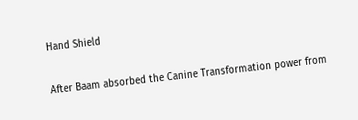Hand Shield

After Baam absorbed the Canine Transformation power from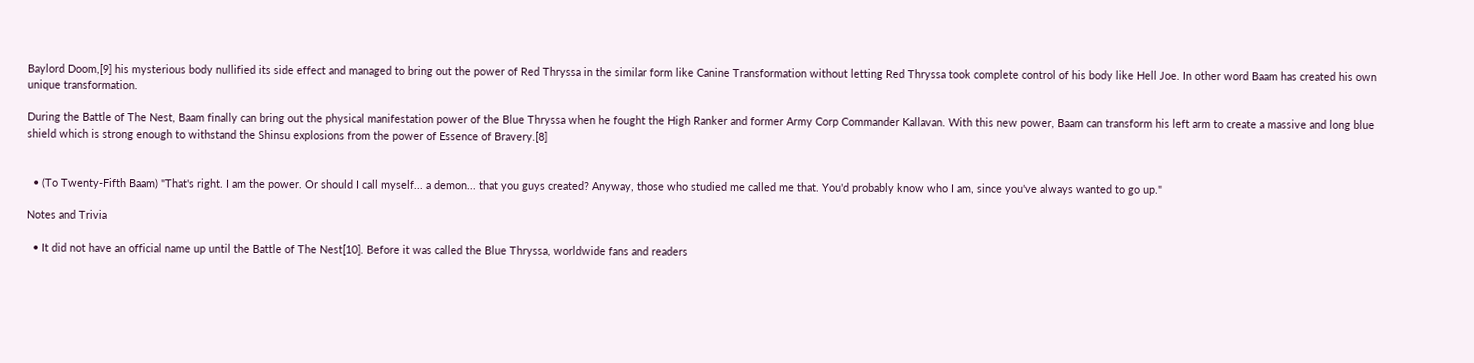Baylord Doom,[9] his mysterious body nullified its side effect and managed to bring out the power of Red Thryssa in the similar form like Canine Transformation without letting Red Thryssa took complete control of his body like Hell Joe. In other word Baam has created his own unique transformation.

During the Battle of The Nest, Baam finally can bring out the physical manifestation power of the Blue Thryssa when he fought the High Ranker and former Army Corp Commander Kallavan. With this new power, Baam can transform his left arm to create a massive and long blue shield which is strong enough to withstand the Shinsu explosions from the power of Essence of Bravery.[8]


  • (To Twenty-Fifth Baam) "That's right. I am the power. Or should I call myself... a demon... that you guys created? Anyway, those who studied me called me that. You'd probably know who I am, since you've always wanted to go up."

Notes and Trivia

  • It did not have an official name up until the Battle of The Nest[10]. Before it was called the Blue Thryssa, worldwide fans and readers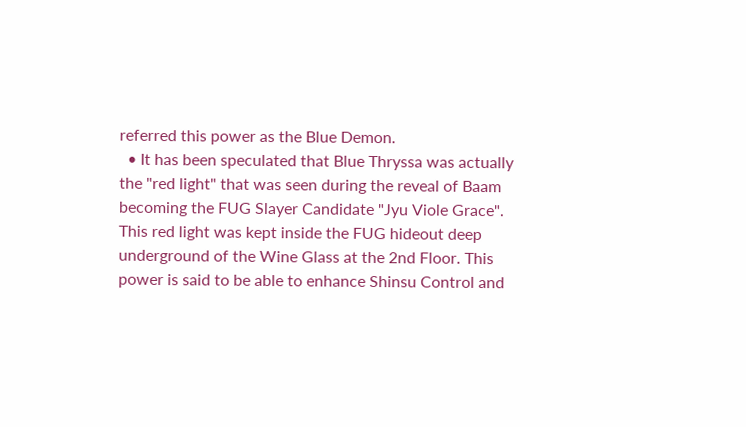referred this power as the Blue Demon.
  • It has been speculated that Blue Thryssa was actually the "red light" that was seen during the reveal of Baam becoming the FUG Slayer Candidate "Jyu Viole Grace". This red light was kept inside the FUG hideout deep underground of the Wine Glass at the 2nd Floor. This power is said to be able to enhance Shinsu Control and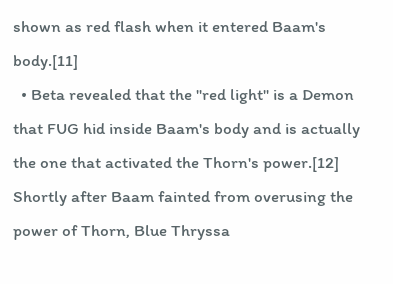shown as red flash when it entered Baam's body.[11]
  • Beta revealed that the "red light" is a Demon that FUG hid inside Baam's body and is actually the one that activated the Thorn's power.[12] Shortly after Baam fainted from overusing the power of Thorn, Blue Thryssa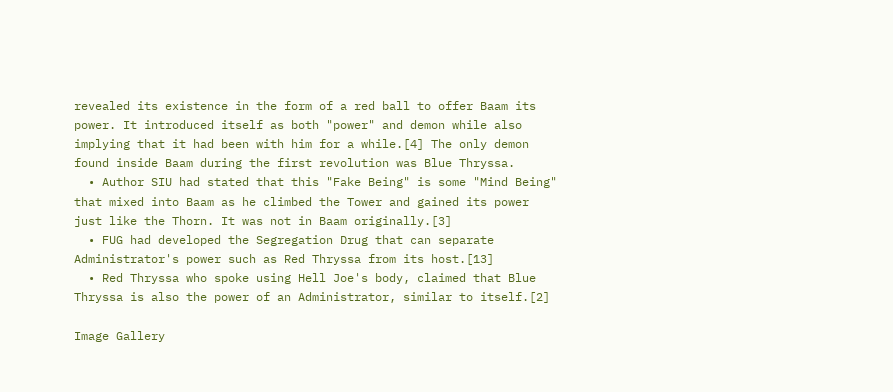revealed its existence in the form of a red ball to offer Baam its power. It introduced itself as both "power" and demon while also implying that it had been with him for a while.[4] The only demon found inside Baam during the first revolution was Blue Thryssa.
  • Author SIU had stated that this "Fake Being" is some "Mind Being" that mixed into Baam as he climbed the Tower and gained its power just like the Thorn. It was not in Baam originally.[3]
  • FUG had developed the Segregation Drug that can separate Administrator's power such as Red Thryssa from its host.[13]
  • Red Thryssa who spoke using Hell Joe's body, claimed that Blue Thryssa is also the power of an Administrator, similar to itself.[2]

Image Gallery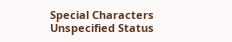Special Characters
Unspecified Status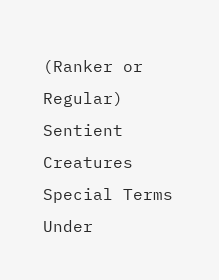(Ranker or Regular)
Sentient Creatures
Special Terms
Under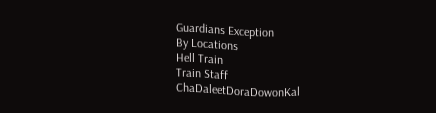Guardians Exception
By Locations
Hell Train
Train Staff
ChaDaleetDoraDowonKal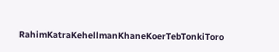RahimKatraKehellmanKhaneKoerTebTonkiToro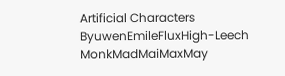Artificial Characters
ByuwenEmileFluxHigh-Leech MonkMadMaiMaxMay